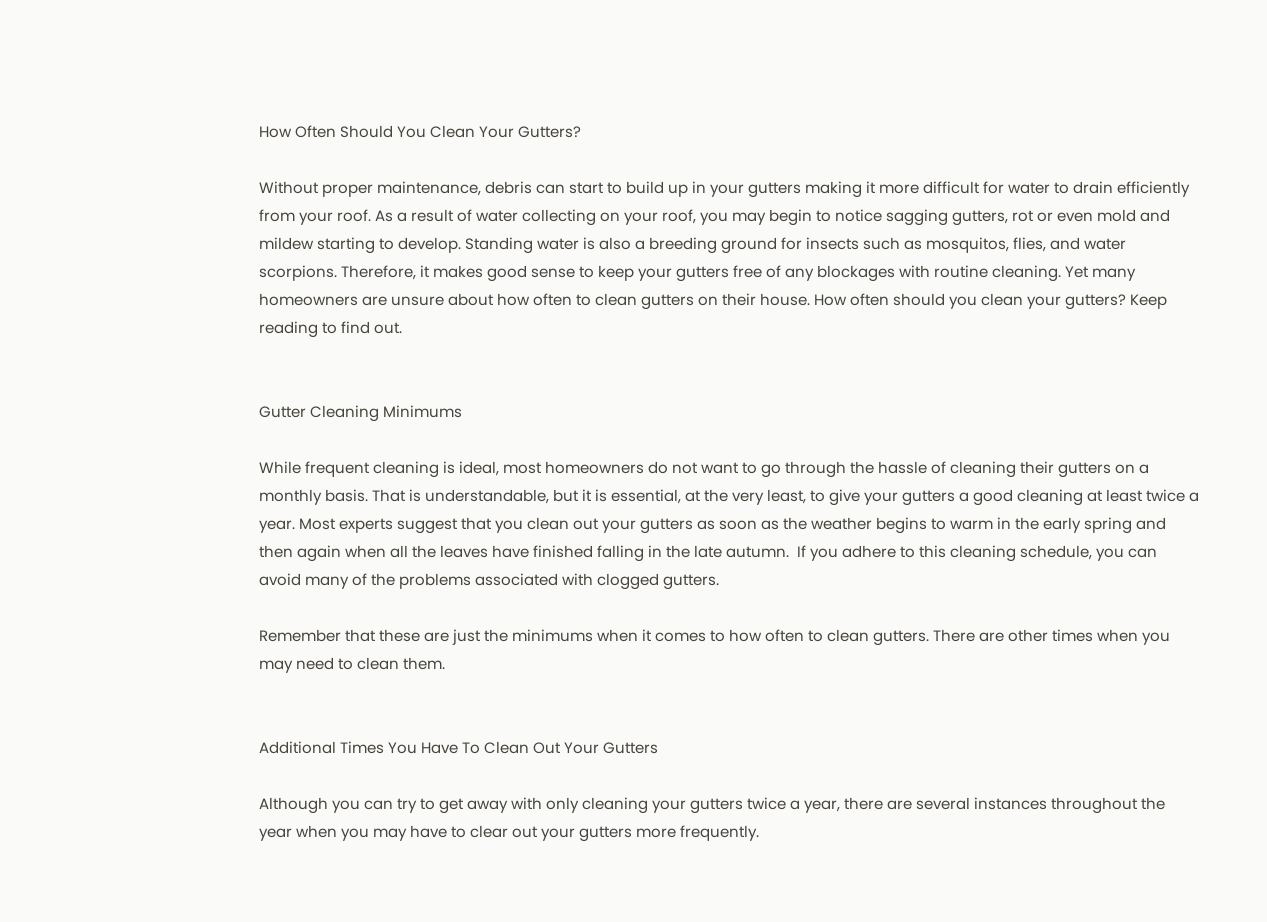How Often Should You Clean Your Gutters?

Without proper maintenance, debris can start to build up in your gutters making it more difficult for water to drain efficiently from your roof. As a result of water collecting on your roof, you may begin to notice sagging gutters, rot or even mold and mildew starting to develop. Standing water is also a breeding ground for insects such as mosquitos, flies, and water scorpions. Therefore, it makes good sense to keep your gutters free of any blockages with routine cleaning. Yet many homeowners are unsure about how often to clean gutters on their house. How often should you clean your gutters? Keep reading to find out.


Gutter Cleaning Minimums

While frequent cleaning is ideal, most homeowners do not want to go through the hassle of cleaning their gutters on a monthly basis. That is understandable, but it is essential, at the very least, to give your gutters a good cleaning at least twice a year. Most experts suggest that you clean out your gutters as soon as the weather begins to warm in the early spring and then again when all the leaves have finished falling in the late autumn.  If you adhere to this cleaning schedule, you can avoid many of the problems associated with clogged gutters.

Remember that these are just the minimums when it comes to how often to clean gutters. There are other times when you may need to clean them.


Additional Times You Have To Clean Out Your Gutters

Although you can try to get away with only cleaning your gutters twice a year, there are several instances throughout the year when you may have to clear out your gutters more frequently.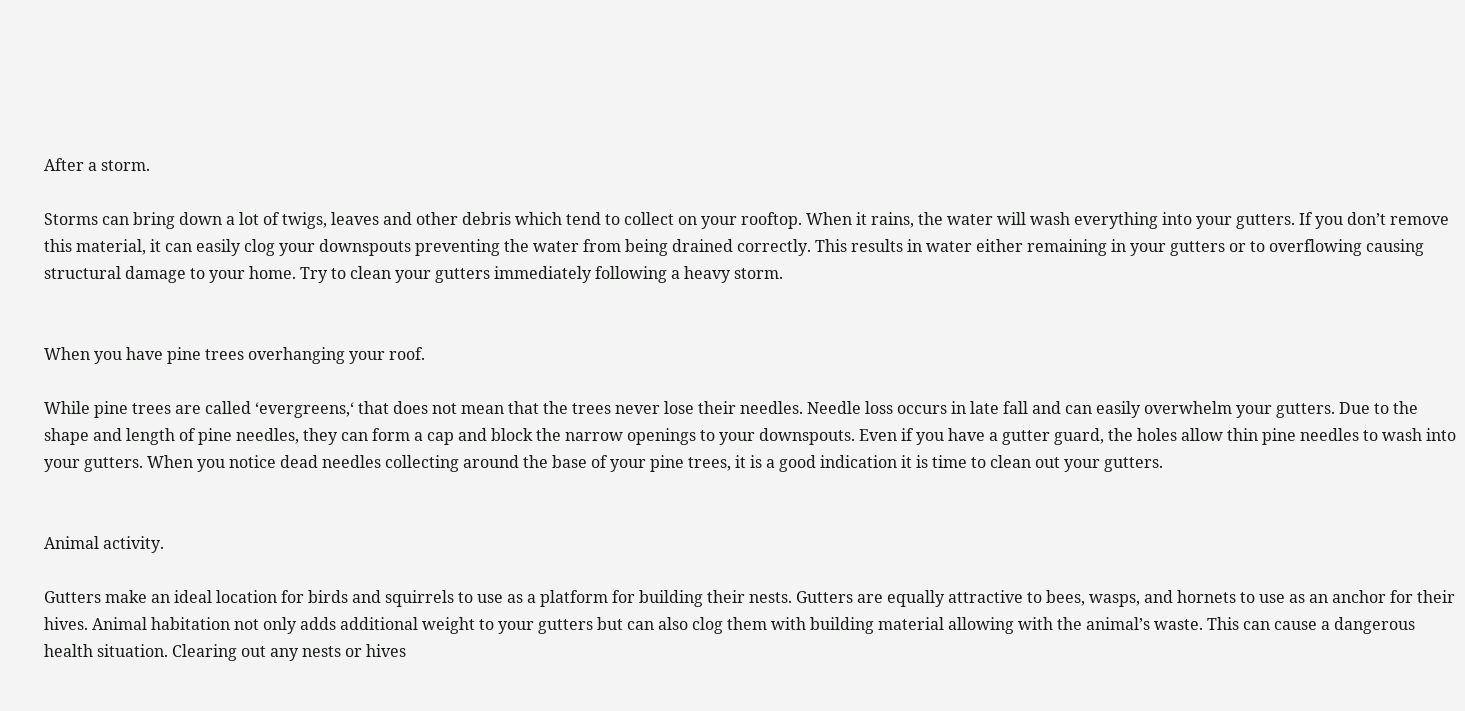After a storm.

Storms can bring down a lot of twigs, leaves and other debris which tend to collect on your rooftop. When it rains, the water will wash everything into your gutters. If you don’t remove this material, it can easily clog your downspouts preventing the water from being drained correctly. This results in water either remaining in your gutters or to overflowing causing structural damage to your home. Try to clean your gutters immediately following a heavy storm.


When you have pine trees overhanging your roof.

While pine trees are called ‘evergreens,‘ that does not mean that the trees never lose their needles. Needle loss occurs in late fall and can easily overwhelm your gutters. Due to the shape and length of pine needles, they can form a cap and block the narrow openings to your downspouts. Even if you have a gutter guard, the holes allow thin pine needles to wash into your gutters. When you notice dead needles collecting around the base of your pine trees, it is a good indication it is time to clean out your gutters.


Animal activity.

Gutters make an ideal location for birds and squirrels to use as a platform for building their nests. Gutters are equally attractive to bees, wasps, and hornets to use as an anchor for their hives. Animal habitation not only adds additional weight to your gutters but can also clog them with building material allowing with the animal’s waste. This can cause a dangerous health situation. Clearing out any nests or hives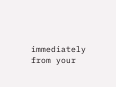immediately from your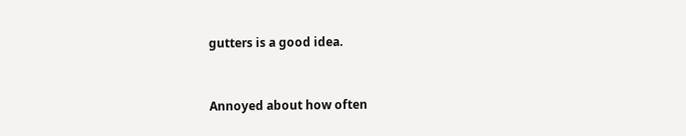gutters is a good idea.


Annoyed about how often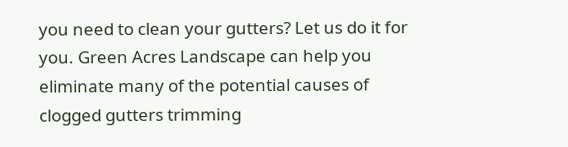you need to clean your gutters? Let us do it for you. Green Acres Landscape can help you eliminate many of the potential causes of clogged gutters trimming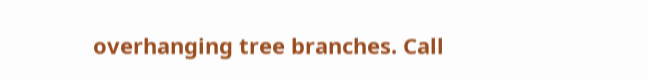overhanging tree branches. Call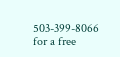503-399-8066 for a free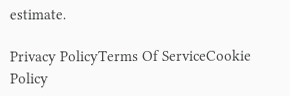estimate.

Privacy PolicyTerms Of ServiceCookie Policy